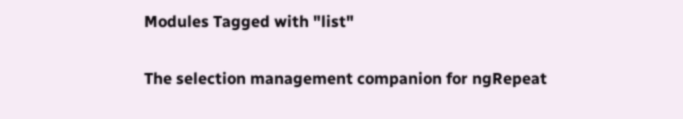Modules Tagged with "list"

The selection management companion for ngRepeat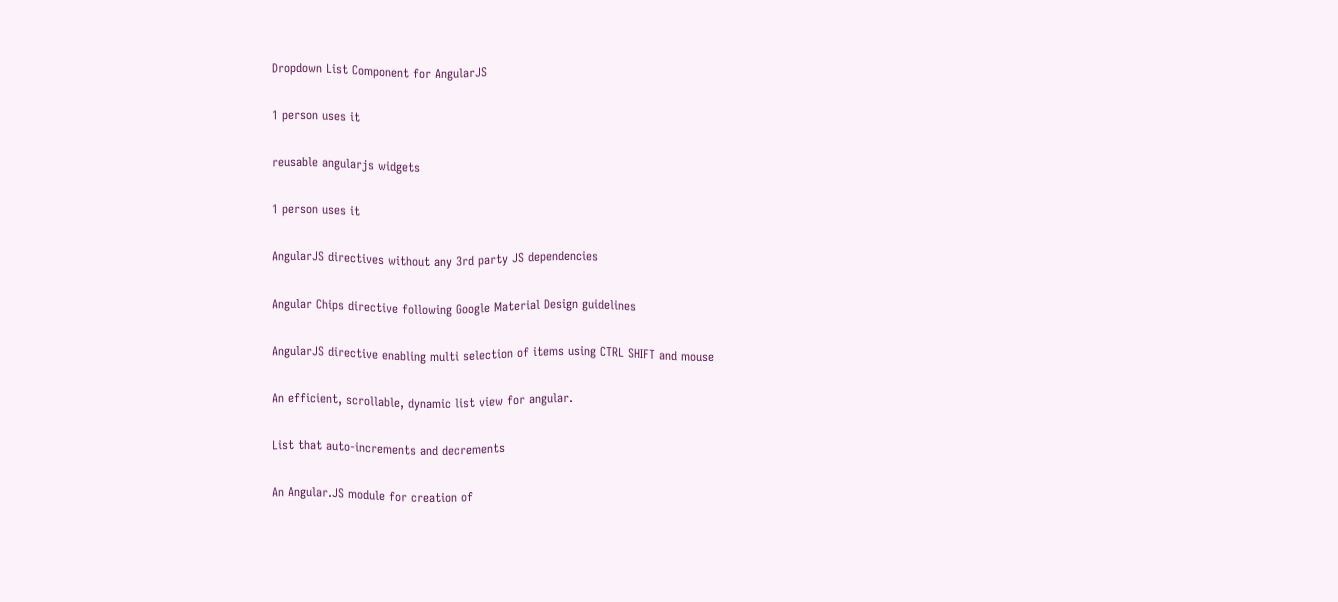Dropdown List Component for AngularJS

1 person uses it

reusable angularjs widgets

1 person uses it

AngularJS directives without any 3rd party JS dependencies

Angular Chips directive following Google Material Design guidelines

AngularJS directive enabling multi selection of items using CTRL SHIFT and mouse

An efficient, scrollable, dynamic list view for angular.

List that auto-increments and decrements

An Angular.JS module for creation of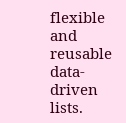flexible and reusable data-driven lists.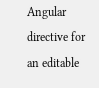Angular directive for an editable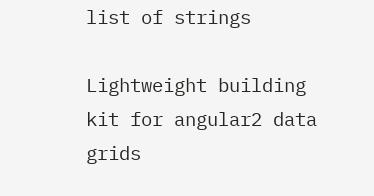list of strings

Lightweight building kit for angular2 data grids